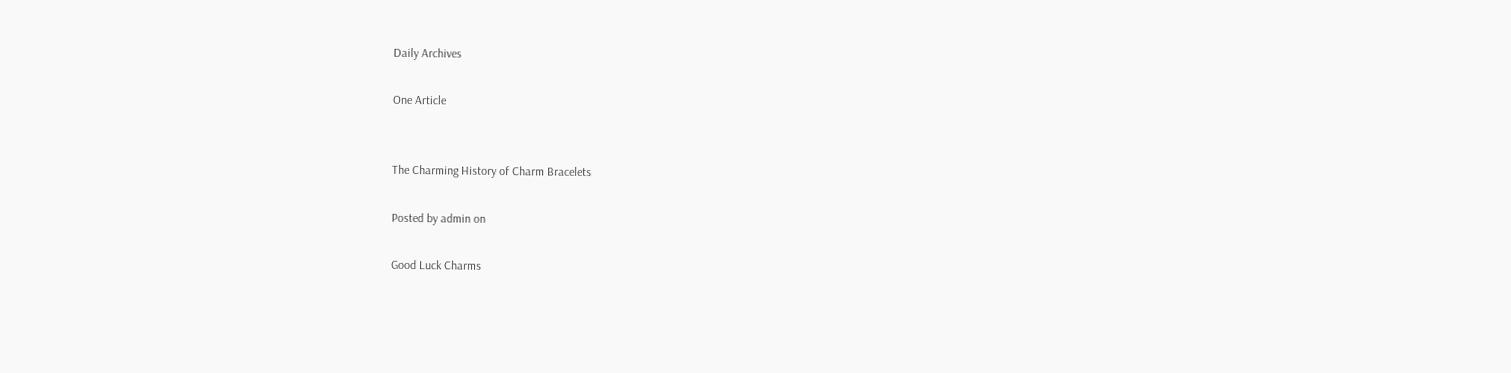Daily Archives

One Article


The Charming History of Charm Bracelets

Posted by admin on

Good Luck Charms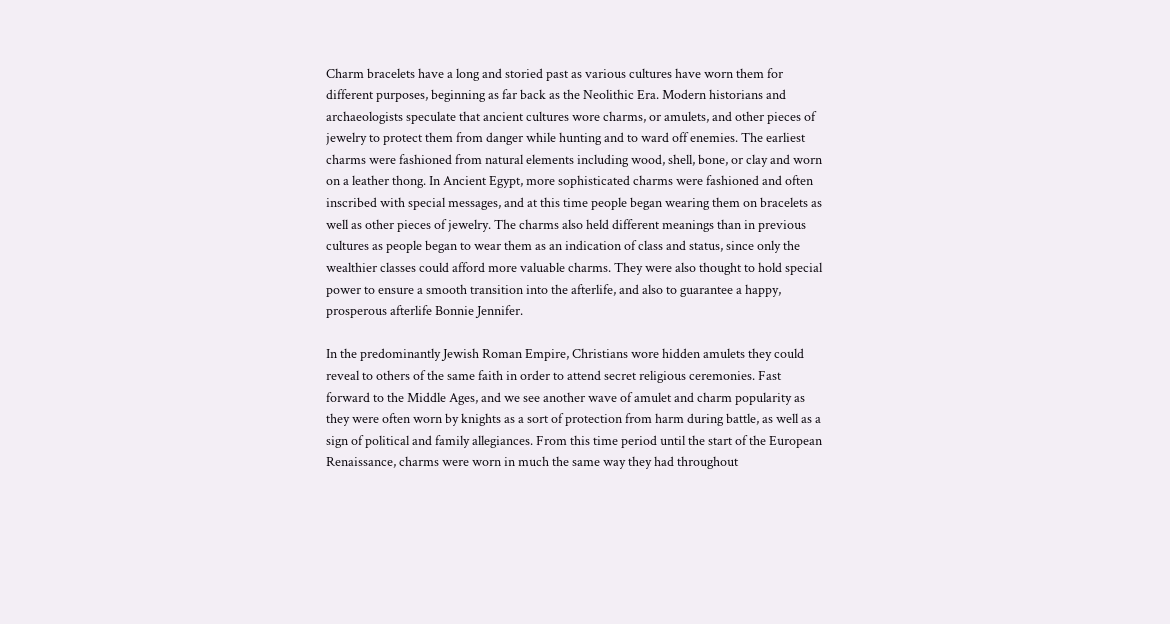Charm bracelets have a long and storied past as various cultures have worn them for different purposes, beginning as far back as the Neolithic Era. Modern historians and archaeologists speculate that ancient cultures wore charms, or amulets, and other pieces of jewelry to protect them from danger while hunting and to ward off enemies. The earliest charms were fashioned from natural elements including wood, shell, bone, or clay and worn on a leather thong. In Ancient Egypt, more sophisticated charms were fashioned and often inscribed with special messages, and at this time people began wearing them on bracelets as well as other pieces of jewelry. The charms also held different meanings than in previous cultures as people began to wear them as an indication of class and status, since only the wealthier classes could afford more valuable charms. They were also thought to hold special power to ensure a smooth transition into the afterlife, and also to guarantee a happy, prosperous afterlife Bonnie Jennifer.

In the predominantly Jewish Roman Empire, Christians wore hidden amulets they could reveal to others of the same faith in order to attend secret religious ceremonies. Fast forward to the Middle Ages, and we see another wave of amulet and charm popularity as they were often worn by knights as a sort of protection from harm during battle, as well as a sign of political and family allegiances. From this time period until the start of the European Renaissance, charms were worn in much the same way they had throughout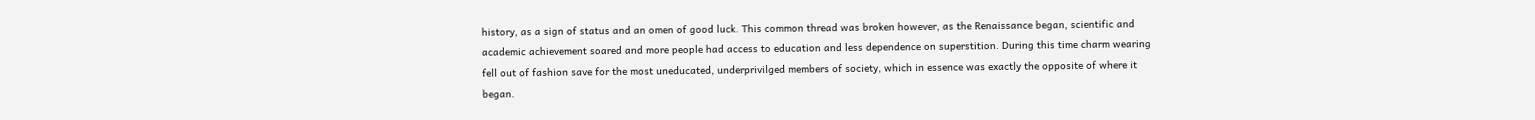history, as a sign of status and an omen of good luck. This common thread was broken however, as the Renaissance began, scientific and academic achievement soared and more people had access to education and less dependence on superstition. During this time charm wearing fell out of fashion save for the most uneducated, underprivilged members of society, which in essence was exactly the opposite of where it began.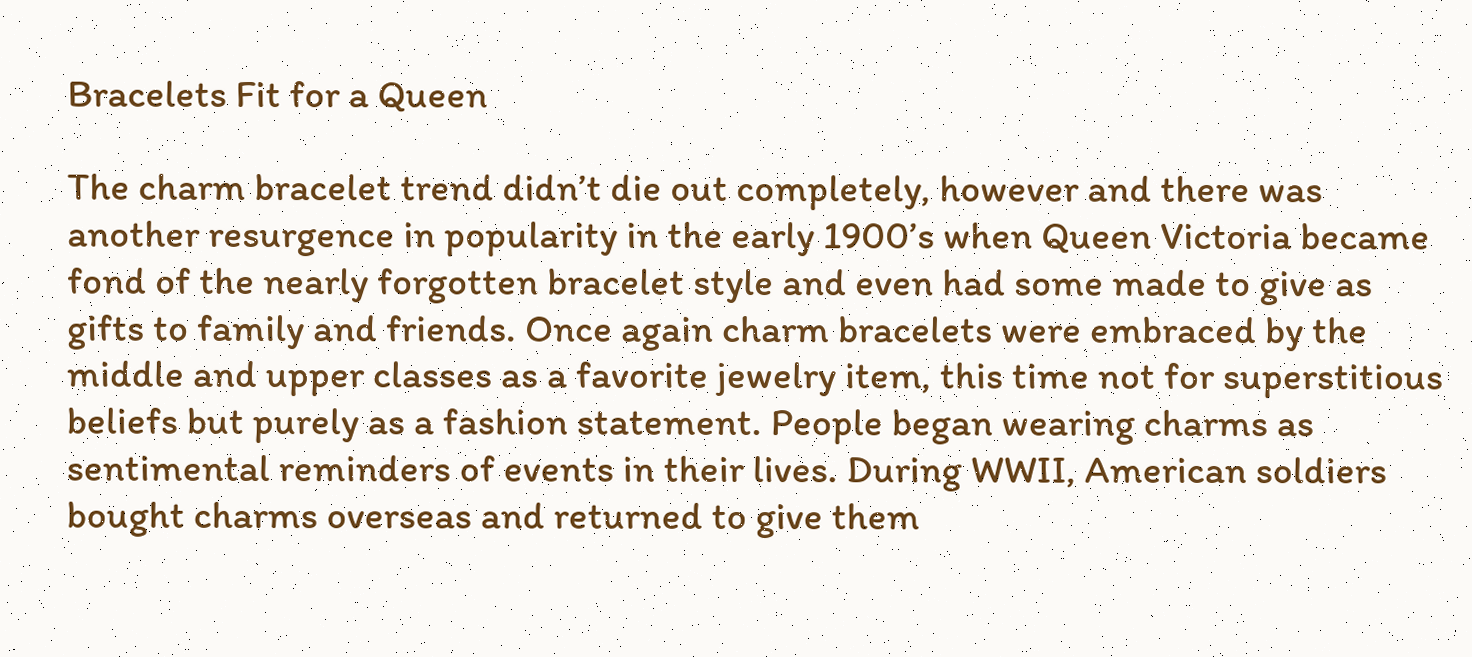Bracelets Fit for a Queen

The charm bracelet trend didn’t die out completely, however and there was another resurgence in popularity in the early 1900’s when Queen Victoria became fond of the nearly forgotten bracelet style and even had some made to give as gifts to family and friends. Once again charm bracelets were embraced by the middle and upper classes as a favorite jewelry item, this time not for superstitious beliefs but purely as a fashion statement. People began wearing charms as sentimental reminders of events in their lives. During WWII, American soldiers bought charms overseas and returned to give them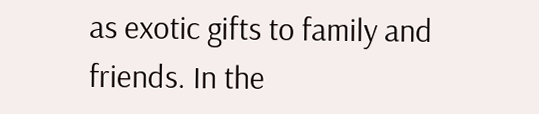as exotic gifts to family and friends. In the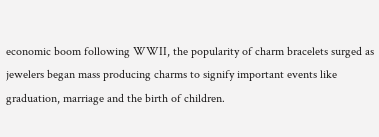economic boom following WWII, the popularity of charm bracelets surged as jewelers began mass producing charms to signify important events like graduation, marriage and the birth of children.